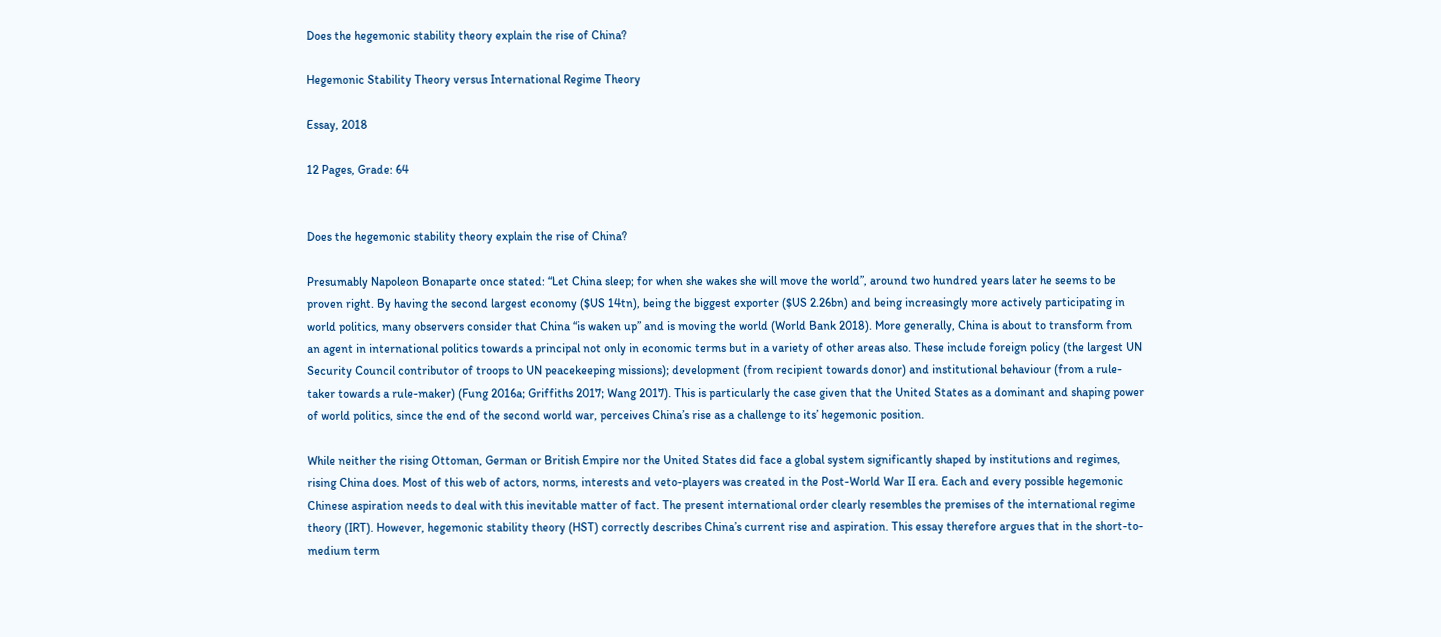Does the hegemonic stability theory explain the rise of China?

Hegemonic Stability Theory versus International Regime Theory

Essay, 2018

12 Pages, Grade: 64


Does the hegemonic stability theory explain the rise of China?

Presumably Napoleon Bonaparte once stated: “Let China sleep; for when she wakes she will move the world”, around two hundred years later he seems to be proven right. By having the second largest economy ($US 14tn), being the biggest exporter ($US 2.26bn) and being increasingly more actively participating in world politics, many observers consider that China “is waken up” and is moving the world (World Bank 2018). More generally, China is about to transform from an agent in international politics towards a principal not only in economic terms but in a variety of other areas also. These include foreign policy (the largest UN Security Council contributor of troops to UN peacekeeping missions); development (from recipient towards donor) and institutional behaviour (from a rule-taker towards a rule-maker) (Fung 2016a; Griffiths 2017; Wang 2017). This is particularly the case given that the United States as a dominant and shaping power of world politics, since the end of the second world war, perceives China’s rise as a challenge to its’ hegemonic position.

While neither the rising Ottoman, German or British Empire nor the United States did face a global system significantly shaped by institutions and regimes, rising China does. Most of this web of actors, norms, interests and veto-players was created in the Post-World War II era. Each and every possible hegemonic Chinese aspiration needs to deal with this inevitable matter of fact. The present international order clearly resembles the premises of the international regime theory (IRT). However, hegemonic stability theory (HST) correctly describes China’s current rise and aspiration. This essay therefore argues that in the short-to-medium term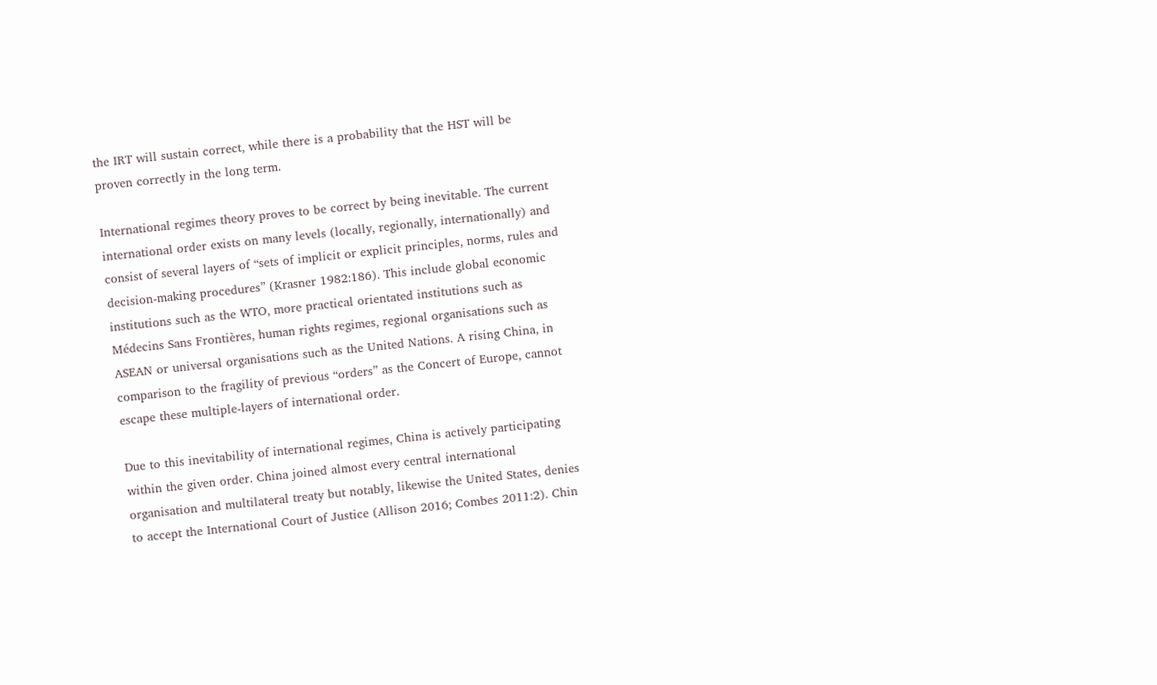the IRT will sustain correct, while there is a probability that the HST will be proven correctly in the long term.

International regimes theory proves to be correct by being inevitable. The current international order exists on many levels (locally, regionally, internationally) and consist of several layers of “sets of implicit or explicit principles, norms, rules and decision-making procedures” (Krasner 1982:186). This include global economic institutions such as the WTO, more practical orientated institutions such as Médecins Sans Frontières, human rights regimes, regional organisations such as ASEAN or universal organisations such as the United Nations. A rising China, in comparison to the fragility of previous “orders” as the Concert of Europe, cannot escape these multiple-layers of international order.

Due to this inevitability of international regimes, China is actively participating within the given order. China joined almost every central international organisation and multilateral treaty but notably, likewise the United States, denies to accept the International Court of Justice (Allison 2016; Combes 2011:2). Chin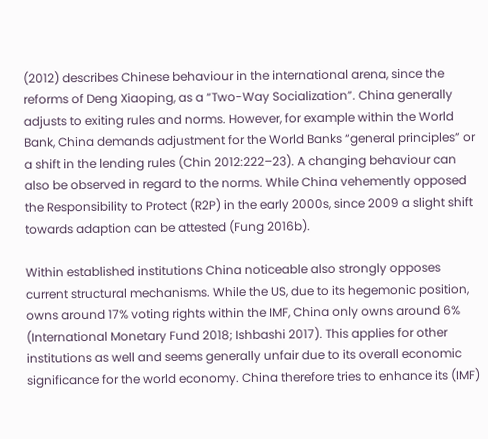(2012) describes Chinese behaviour in the international arena, since the reforms of Deng Xiaoping, as a “Two-Way Socialization”. China generally adjusts to exiting rules and norms. However, for example within the World Bank, China demands adjustment for the World Banks “general principles” or a shift in the lending rules (Chin 2012:222–23). A changing behaviour can also be observed in regard to the norms. While China vehemently opposed the Responsibility to Protect (R2P) in the early 2000s, since 2009 a slight shift towards adaption can be attested (Fung 2016b).

Within established institutions China noticeable also strongly opposes current structural mechanisms. While the US, due to its hegemonic position, owns around 17% voting rights within the IMF, China only owns around 6% (International Monetary Fund 2018; Ishbashi 2017). This applies for other institutions as well and seems generally unfair due to its overall economic significance for the world economy. China therefore tries to enhance its (IMF)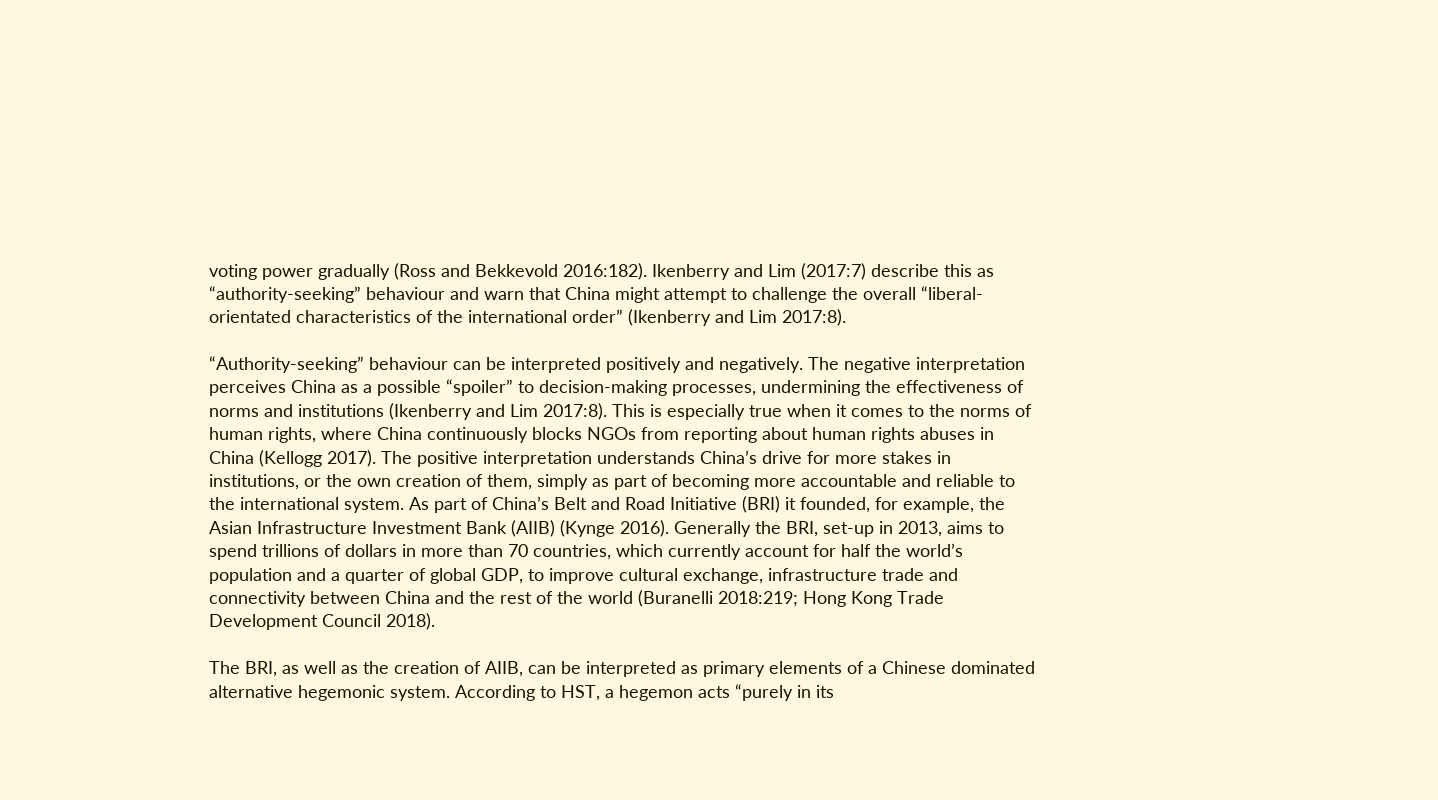voting power gradually (Ross and Bekkevold 2016:182). Ikenberry and Lim (2017:7) describe this as “authority-seeking” behaviour and warn that China might attempt to challenge the overall “liberal-orientated characteristics of the international order” (Ikenberry and Lim 2017:8).

“Authority-seeking” behaviour can be interpreted positively and negatively. The negative interpretation perceives China as a possible “spoiler” to decision-making processes, undermining the effectiveness of norms and institutions (Ikenberry and Lim 2017:8). This is especially true when it comes to the norms of human rights, where China continuously blocks NGOs from reporting about human rights abuses in China (Kellogg 2017). The positive interpretation understands China’s drive for more stakes in institutions, or the own creation of them, simply as part of becoming more accountable and reliable to the international system. As part of China’s Belt and Road Initiative (BRI) it founded, for example, the Asian Infrastructure Investment Bank (AIIB) (Kynge 2016). Generally the BRI, set-up in 2013, aims to spend trillions of dollars in more than 70 countries, which currently account for half the world’s population and a quarter of global GDP, to improve cultural exchange, infrastructure trade and connectivity between China and the rest of the world (Buranelli 2018:219; Hong Kong Trade Development Council 2018).

The BRI, as well as the creation of AIIB, can be interpreted as primary elements of a Chinese dominated alternative hegemonic system. According to HST, a hegemon acts “purely in its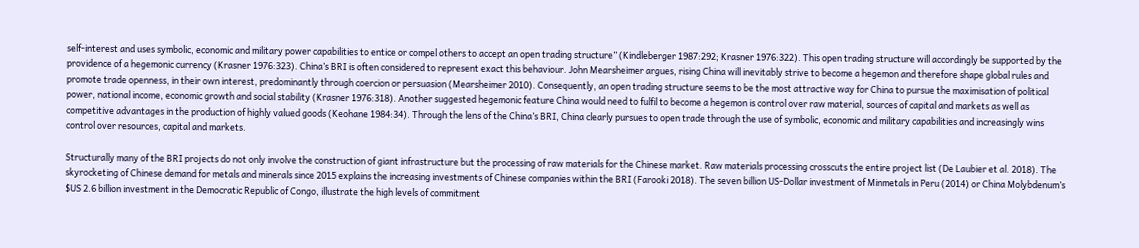self-interest and uses symbolic, economic and military power capabilities to entice or compel others to accept an open trading structure” (Kindleberger 1987:292; Krasner 1976:322). This open trading structure will accordingly be supported by the providence of a hegemonic currency (Krasner 1976:323). China’s BRI is often considered to represent exact this behaviour. John Mearsheimer argues, rising China will inevitably strive to become a hegemon and therefore shape global rules and promote trade openness, in their own interest, predominantly through coercion or persuasion (Mearsheimer 2010). Consequently, an open trading structure seems to be the most attractive way for China to pursue the maximisation of political power, national income, economic growth and social stability (Krasner 1976:318). Another suggested hegemonic feature China would need to fulfil to become a hegemon is control over raw material, sources of capital and markets as well as competitive advantages in the production of highly valued goods (Keohane 1984:34). Through the lens of the China’s BRI, China clearly pursues to open trade through the use of symbolic, economic and military capabilities and increasingly wins control over resources, capital and markets.

Structurally many of the BRI projects do not only involve the construction of giant infrastructure but the processing of raw materials for the Chinese market. Raw materials processing crosscuts the entire project list (De Laubier et al. 2018). The skyrocketing of Chinese demand for metals and minerals since 2015 explains the increasing investments of Chinese companies within the BRI (Farooki 2018). The seven billion US-Dollar investment of Minmetals in Peru (2014) or China Molybdenum’s $US 2.6 billion investment in the Democratic Republic of Congo, illustrate the high levels of commitment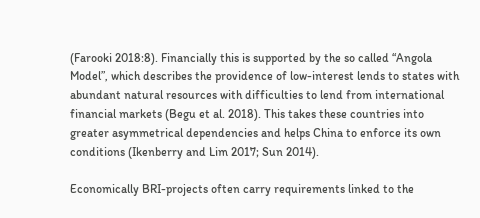(Farooki 2018:8). Financially this is supported by the so called “Angola Model”, which describes the providence of low-interest lends to states with abundant natural resources with difficulties to lend from international financial markets (Begu et al. 2018). This takes these countries into greater asymmetrical dependencies and helps China to enforce its own conditions (Ikenberry and Lim 2017; Sun 2014).

Economically BRI-projects often carry requirements linked to the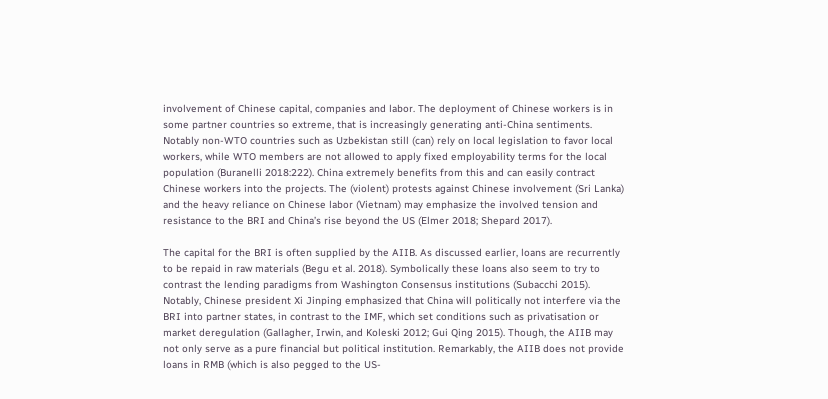involvement of Chinese capital, companies and labor. The deployment of Chinese workers is in some partner countries so extreme, that is increasingly generating anti-China sentiments. Notably non-WTO countries such as Uzbekistan still (can) rely on local legislation to favor local workers, while WTO members are not allowed to apply fixed employability terms for the local population (Buranelli 2018:222). China extremely benefits from this and can easily contract Chinese workers into the projects. The (violent) protests against Chinese involvement (Sri Lanka) and the heavy reliance on Chinese labor (Vietnam) may emphasize the involved tension and resistance to the BRI and China’s rise beyond the US (Elmer 2018; Shepard 2017).

The capital for the BRI is often supplied by the AIIB. As discussed earlier, loans are recurrently to be repaid in raw materials (Begu et al. 2018). Symbolically these loans also seem to try to contrast the lending paradigms from Washington Consensus institutions (Subacchi 2015). Notably, Chinese president Xi Jinping emphasized that China will politically not interfere via the BRI into partner states, in contrast to the IMF, which set conditions such as privatisation or market deregulation (Gallagher, Irwin, and Koleski 2012; Gui Qing 2015). Though, the AIIB may not only serve as a pure financial but political institution. Remarkably, the AIIB does not provide loans in RMB (which is also pegged to the US-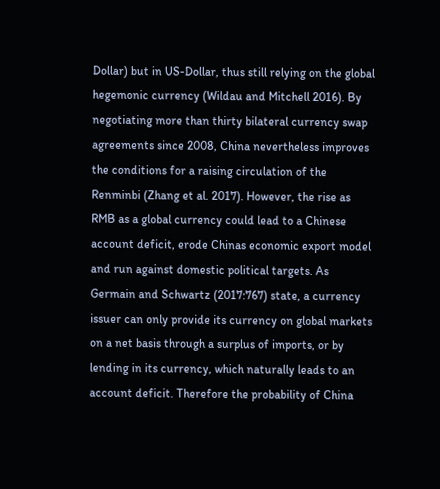Dollar) but in US-Dollar, thus still relying on the global hegemonic currency (Wildau and Mitchell 2016). By negotiating more than thirty bilateral currency swap agreements since 2008, China nevertheless improves the conditions for a raising circulation of the Renminbi (Zhang et al. 2017). However, the rise as RMB as a global currency could lead to a Chinese account deficit, erode Chinas economic export model and run against domestic political targets. As Germain and Schwartz (2017:767) state, a currency issuer can only provide its currency on global markets on a net basis through a surplus of imports, or by lending in its currency, which naturally leads to an account deficit. Therefore the probability of China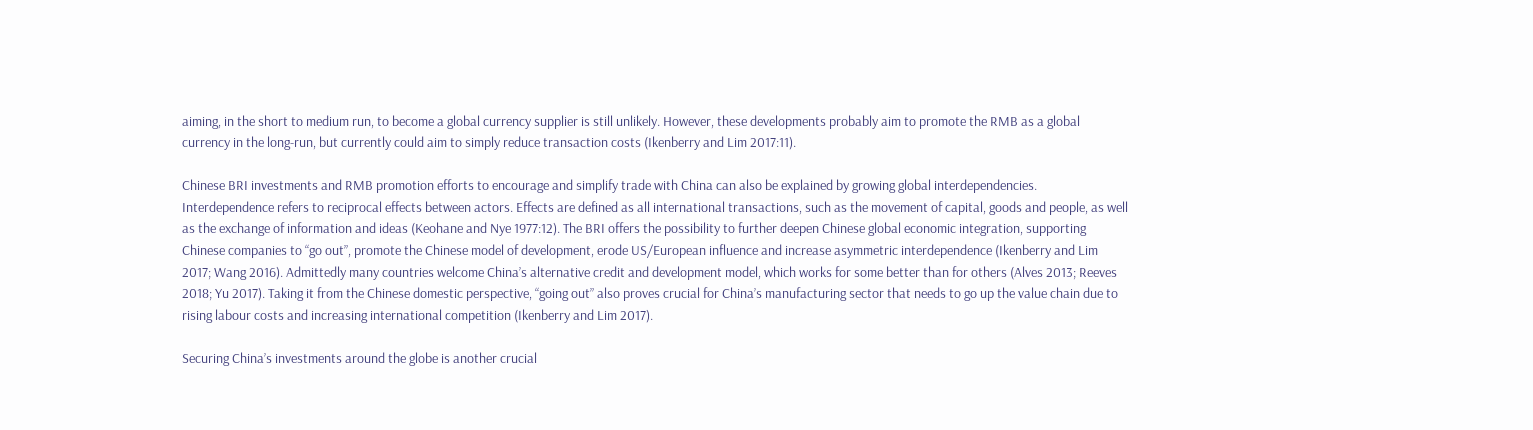aiming, in the short to medium run, to become a global currency supplier is still unlikely. However, these developments probably aim to promote the RMB as a global currency in the long-run, but currently could aim to simply reduce transaction costs (Ikenberry and Lim 2017:11).

Chinese BRI investments and RMB promotion efforts to encourage and simplify trade with China can also be explained by growing global interdependencies. Interdependence refers to reciprocal effects between actors. Effects are defined as all international transactions, such as the movement of capital, goods and people, as well as the exchange of information and ideas (Keohane and Nye 1977:12). The BRI offers the possibility to further deepen Chinese global economic integration, supporting Chinese companies to “go out”, promote the Chinese model of development, erode US/European influence and increase asymmetric interdependence (Ikenberry and Lim 2017; Wang 2016). Admittedly many countries welcome China’s alternative credit and development model, which works for some better than for others (Alves 2013; Reeves 2018; Yu 2017). Taking it from the Chinese domestic perspective, “going out” also proves crucial for China’s manufacturing sector that needs to go up the value chain due to rising labour costs and increasing international competition (Ikenberry and Lim 2017).

Securing China’s investments around the globe is another crucial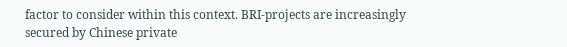factor to consider within this context. BRI-projects are increasingly secured by Chinese private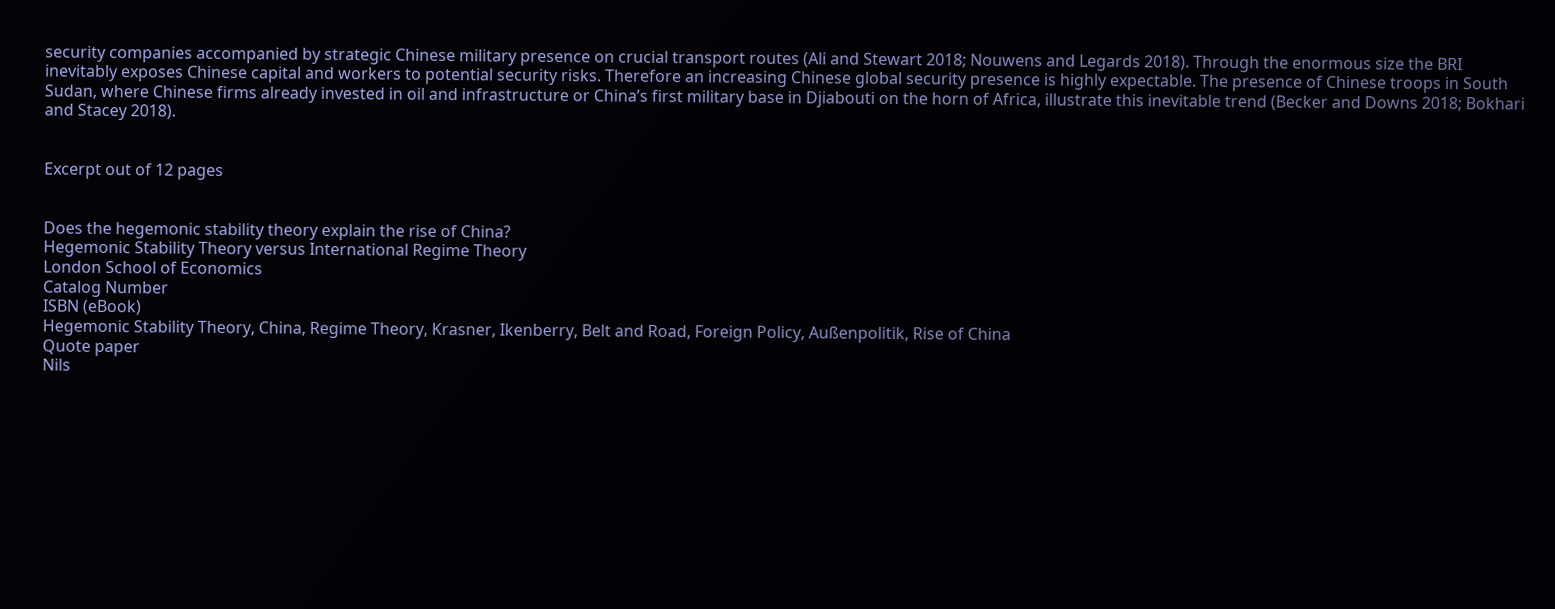security companies accompanied by strategic Chinese military presence on crucial transport routes (Ali and Stewart 2018; Nouwens and Legards 2018). Through the enormous size the BRI inevitably exposes Chinese capital and workers to potential security risks. Therefore an increasing Chinese global security presence is highly expectable. The presence of Chinese troops in South Sudan, where Chinese firms already invested in oil and infrastructure or China’s first military base in Djiabouti on the horn of Africa, illustrate this inevitable trend (Becker and Downs 2018; Bokhari and Stacey 2018).


Excerpt out of 12 pages


Does the hegemonic stability theory explain the rise of China?
Hegemonic Stability Theory versus International Regime Theory
London School of Economics
Catalog Number
ISBN (eBook)
Hegemonic Stability Theory, China, Regime Theory, Krasner, Ikenberry, Belt and Road, Foreign Policy, Außenpolitik, Rise of China
Quote paper
Nils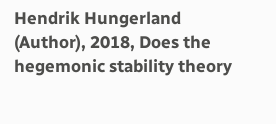Hendrik Hungerland (Author), 2018, Does the hegemonic stability theory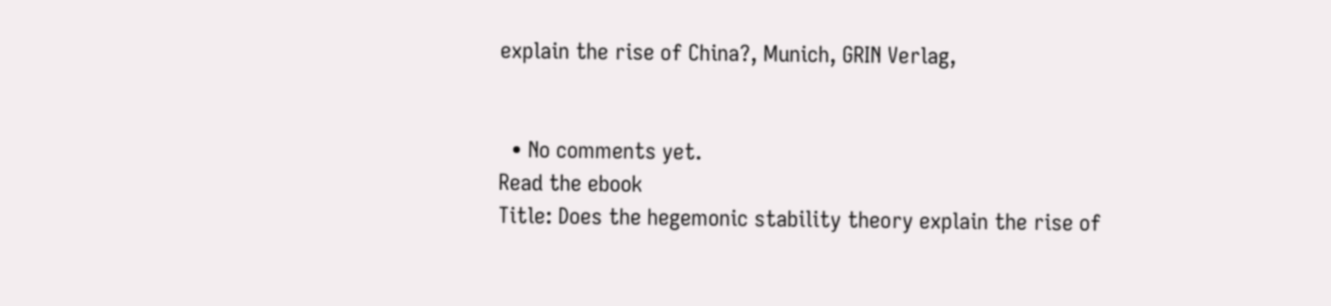explain the rise of China?, Munich, GRIN Verlag,


  • No comments yet.
Read the ebook
Title: Does the hegemonic stability theory explain the rise of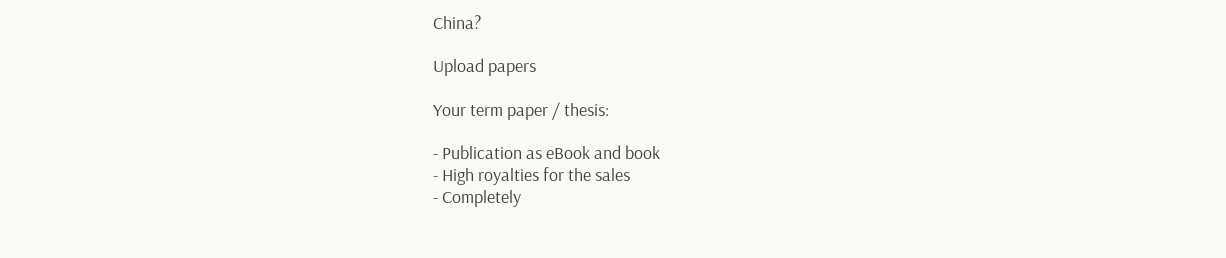China?

Upload papers

Your term paper / thesis:

- Publication as eBook and book
- High royalties for the sales
- Completely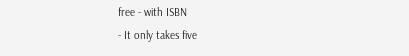free - with ISBN
- It only takes five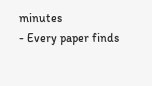minutes
- Every paper finds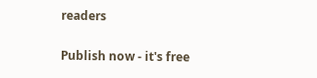readers

Publish now - it's free